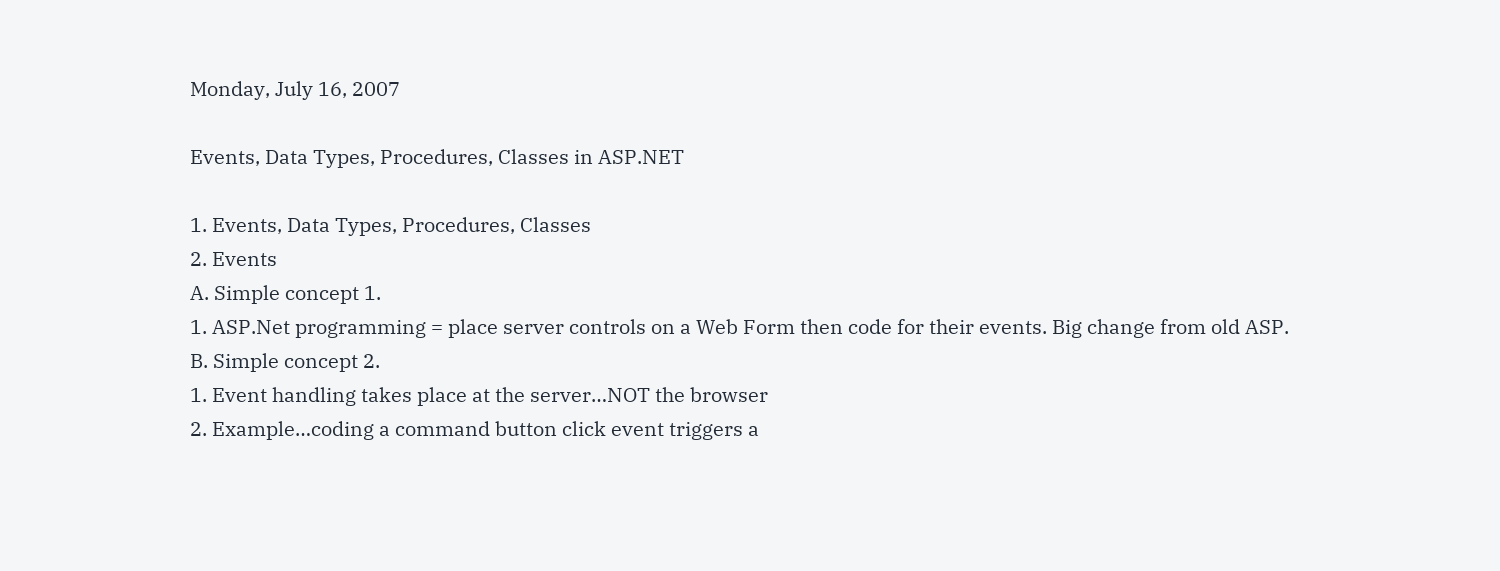Monday, July 16, 2007

Events, Data Types, Procedures, Classes in ASP.NET

1. Events, Data Types, Procedures, Classes
2. Events
A. Simple concept 1.
1. ASP.Net programming = place server controls on a Web Form then code for their events. Big change from old ASP.
B. Simple concept 2.
1. Event handling takes place at the server…NOT the browser
2. Example…coding a command button click event triggers a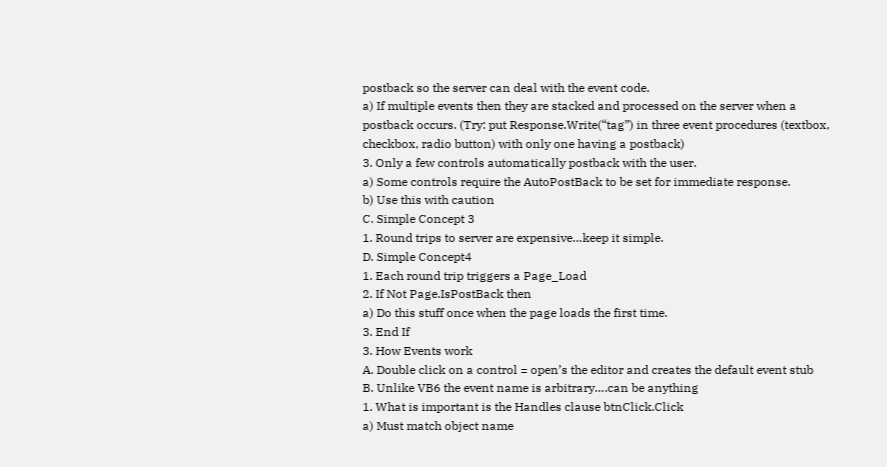postback so the server can deal with the event code.
a) If multiple events then they are stacked and processed on the server when a postback occurs. (Try: put Response.Write(“tag”) in three event procedures (textbox, checkbox, radio button) with only one having a postback)
3. Only a few controls automatically postback with the user.
a) Some controls require the AutoPostBack to be set for immediate response.
b) Use this with caution
C. Simple Concept 3
1. Round trips to server are expensive…keep it simple.
D. Simple Concept4
1. Each round trip triggers a Page_Load
2. If Not Page.IsPostBack then
a) Do this stuff once when the page loads the first time.
3. End If
3. How Events work
A. Double click on a control = open’s the editor and creates the default event stub
B. Unlike VB6 the event name is arbitrary….can be anything
1. What is important is the Handles clause btnClick.Click
a) Must match object name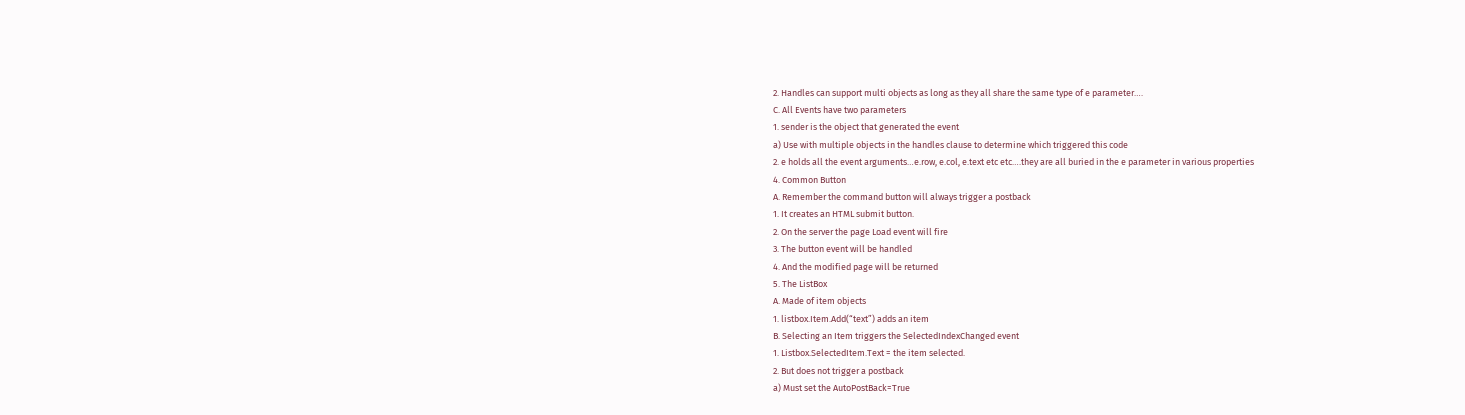2. Handles can support multi objects as long as they all share the same type of e parameter….
C. All Events have two parameters
1. sender is the object that generated the event
a) Use with multiple objects in the handles clause to determine which triggered this code
2. e holds all the event arguments…e.row, e.col, e.text etc etc….they are all buried in the e parameter in various properties
4. Common Button
A. Remember the command button will always trigger a postback
1. It creates an HTML submit button.
2. On the server the page Load event will fire
3. The button event will be handled
4. And the modified page will be returned
5. The ListBox
A. Made of item objects
1. listbox.Item.Add(“text”) adds an item
B. Selecting an Item triggers the SelectedIndexChanged event
1. Listbox.SelectedItem.Text = the item selected.
2. But does not trigger a postback
a) Must set the AutoPostBack=True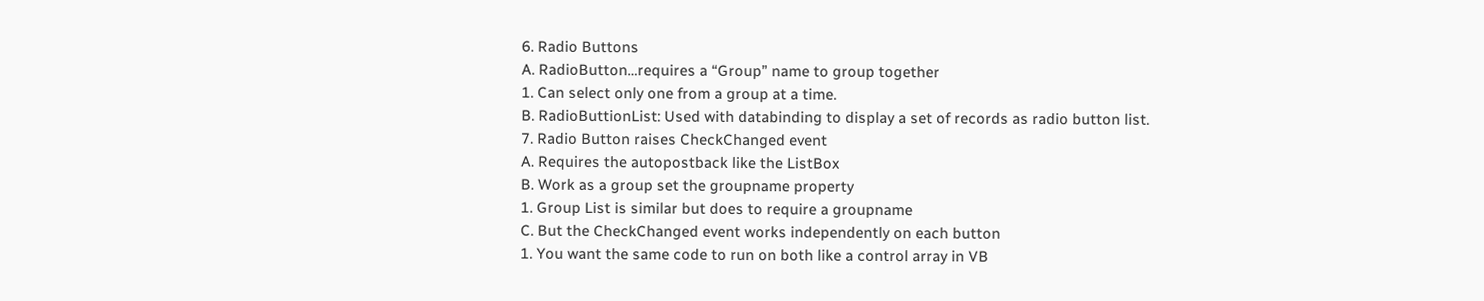6. Radio Buttons
A. RadioButton…requires a “Group” name to group together
1. Can select only one from a group at a time.
B. RadioButtionList: Used with databinding to display a set of records as radio button list.
7. Radio Button raises CheckChanged event
A. Requires the autopostback like the ListBox
B. Work as a group set the groupname property
1. Group List is similar but does to require a groupname
C. But the CheckChanged event works independently on each button
1. You want the same code to run on both like a control array in VB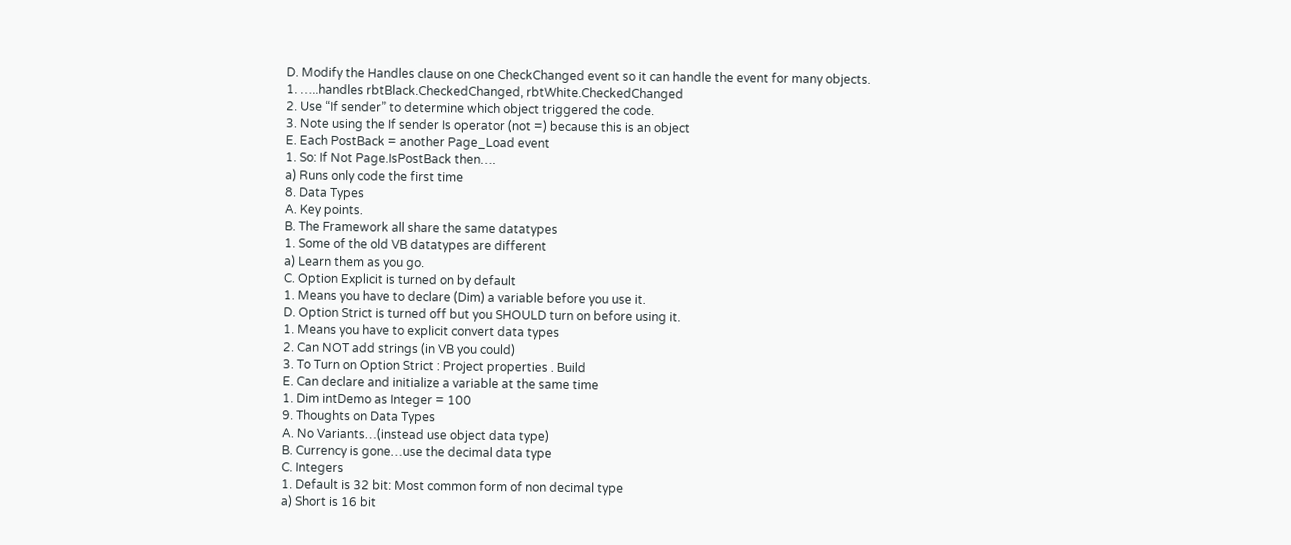D. Modify the Handles clause on one CheckChanged event so it can handle the event for many objects.
1. …..handles rbtBlack.CheckedChanged, rbtWhite.CheckedChanged
2. Use “If sender” to determine which object triggered the code.
3. Note using the If sender Is operator (not =) because this is an object
E. Each PostBack = another Page_Load event
1. So: If Not Page.IsPostBack then….
a) Runs only code the first time
8. Data Types
A. Key points.
B. The Framework all share the same datatypes
1. Some of the old VB datatypes are different
a) Learn them as you go.
C. Option Explicit is turned on by default
1. Means you have to declare (Dim) a variable before you use it.
D. Option Strict is turned off but you SHOULD turn on before using it.
1. Means you have to explicit convert data types
2. Can NOT add strings (in VB you could)
3. To Turn on Option Strict : Project properties . Build
E. Can declare and initialize a variable at the same time
1. Dim intDemo as Integer = 100
9. Thoughts on Data Types
A. No Variants…(instead use object data type)
B. Currency is gone…use the decimal data type
C. Integers
1. Default is 32 bit: Most common form of non decimal type
a) Short is 16 bit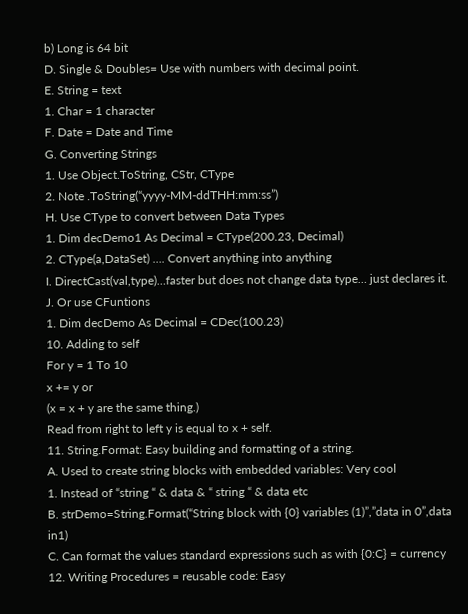b) Long is 64 bit
D. Single & Doubles= Use with numbers with decimal point.
E. String = text
1. Char = 1 character
F. Date = Date and Time
G. Converting Strings
1. Use Object.ToString, CStr, CType
2. Note .ToString(“yyyy-MM-ddTHH:mm:ss”)
H. Use CType to convert between Data Types
1. Dim decDemo1 As Decimal = CType(200.23, Decimal)
2. CType(a,DataSet) …. Convert anything into anything
I. DirectCast(val,type)…faster but does not change data type… just declares it.
J. Or use CFuntions
1. Dim decDemo As Decimal = CDec(100.23)
10. Adding to self
For y = 1 To 10
x += y or
(x = x + y are the same thing.)
Read from right to left y is equal to x + self.
11. String.Format: Easy building and formatting of a string.
A. Used to create string blocks with embedded variables: Very cool
1. Instead of “string “ & data & “ string “ & data etc
B. strDemo=String.Format(“String block with {0} variables (1)”,”data in 0”,data in1)
C. Can format the values standard expressions such as with {0:C} = currency
12. Writing Procedures = reusable code: Easy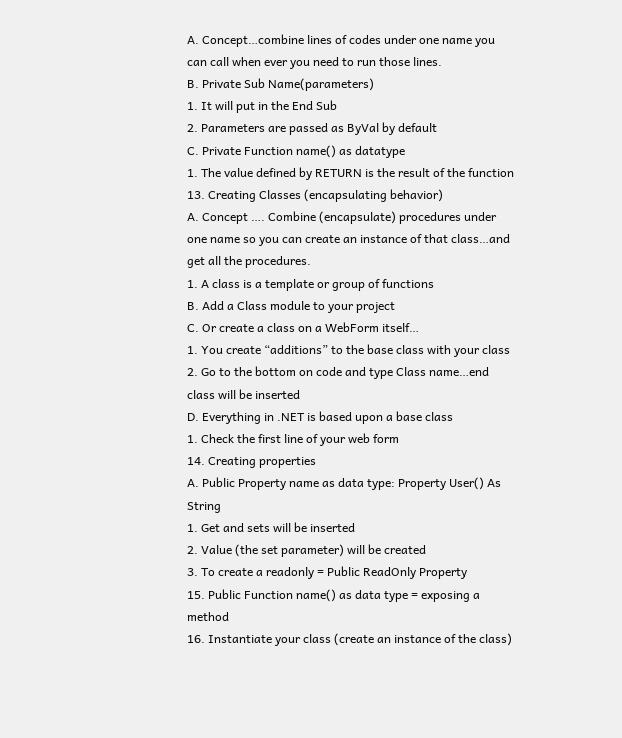A. Concept…combine lines of codes under one name you can call when ever you need to run those lines.
B. Private Sub Name(parameters)
1. It will put in the End Sub
2. Parameters are passed as ByVal by default
C. Private Function name() as datatype
1. The value defined by RETURN is the result of the function
13. Creating Classes (encapsulating behavior)
A. Concept …. Combine (encapsulate) procedures under one name so you can create an instance of that class…and get all the procedures.
1. A class is a template or group of functions
B. Add a Class module to your project
C. Or create a class on a WebForm itself…
1. You create “additions” to the base class with your class
2. Go to the bottom on code and type Class name…end class will be inserted
D. Everything in .NET is based upon a base class
1. Check the first line of your web form
14. Creating properties
A. Public Property name as data type: Property User() As String
1. Get and sets will be inserted
2. Value (the set parameter) will be created
3. To create a readonly = Public ReadOnly Property
15. Public Function name() as data type = exposing a method
16. Instantiate your class (create an instance of the class)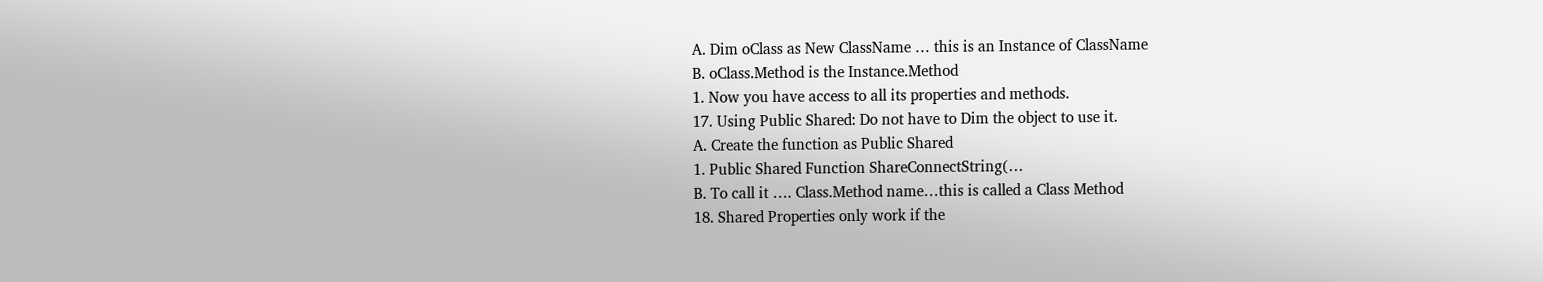A. Dim oClass as New ClassName … this is an Instance of ClassName
B. oClass.Method is the Instance.Method
1. Now you have access to all its properties and methods.
17. Using Public Shared: Do not have to Dim the object to use it.
A. Create the function as Public Shared
1. Public Shared Function ShareConnectString(…
B. To call it …. Class.Method name…this is called a Class Method
18. Shared Properties only work if the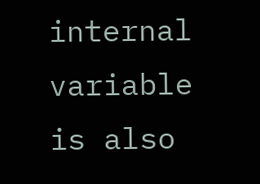internal variable is also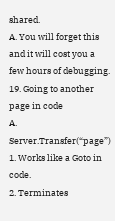shared.
A. You will forget this and it will cost you a few hours of debugging.
19. Going to another page in code
A. Server.Transfer(“page”)
1. Works like a Goto in code.
2. Terminates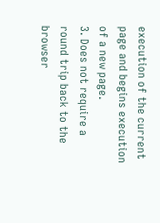execution of the current page and begins execution of a new page.
3. Does not require a round trip back to the browser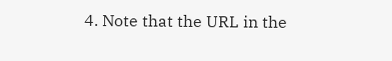4. Note that the URL in the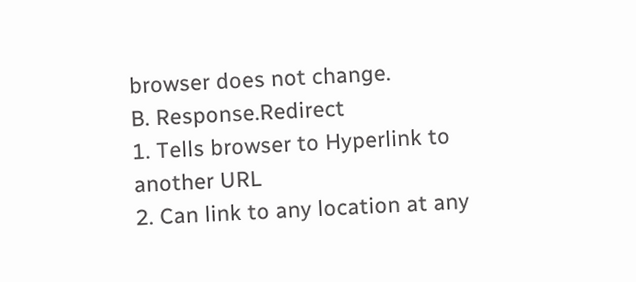browser does not change.
B. Response.Redirect
1. Tells browser to Hyperlink to another URL
2. Can link to any location at any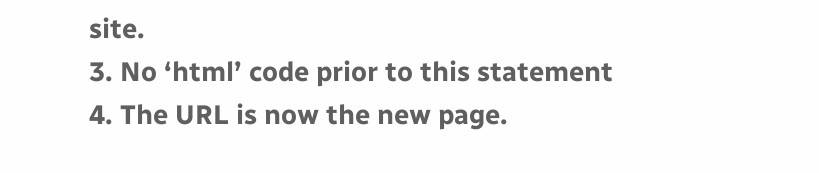site.
3. No ‘html’ code prior to this statement
4. The URL is now the new page.